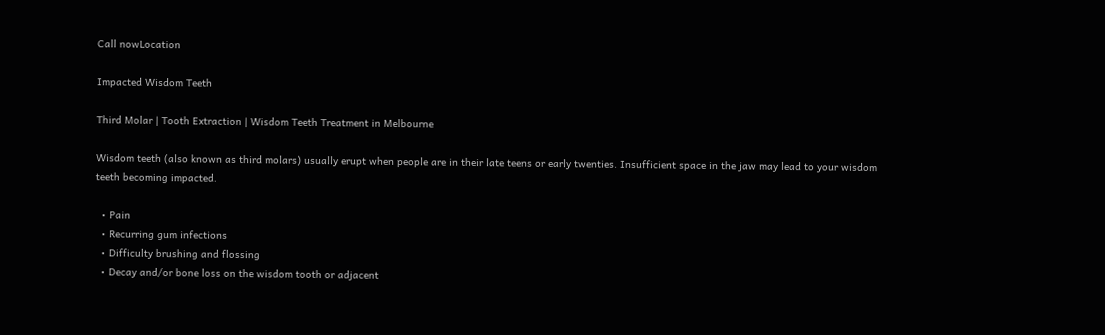Call nowLocation

Impacted Wisdom Teeth

Third Molar | Tooth Extraction | Wisdom Teeth Treatment in Melbourne

Wisdom teeth (also known as third molars) usually erupt when people are in their late teens or early twenties. Insufficient space in the jaw may lead to your wisdom teeth becoming impacted.

  • Pain
  • Recurring gum infections
  • Difficulty brushing and flossing
  • Decay and/or bone loss on the wisdom tooth or adjacent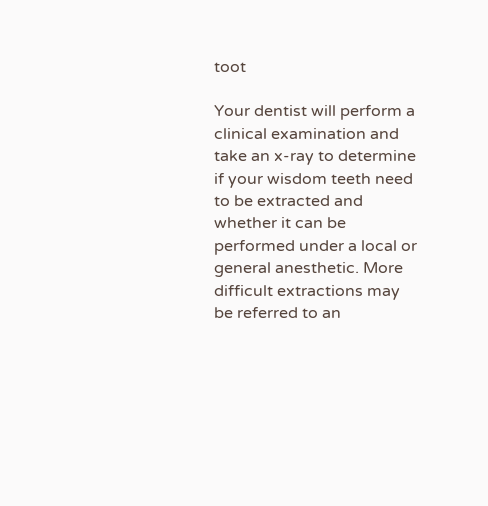toot

Your dentist will perform a clinical examination and take an x-ray to determine if your wisdom teeth need to be extracted and whether it can be performed under a local or general anesthetic. More difficult extractions may be referred to an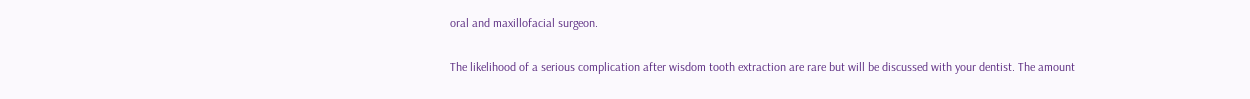oral and maxillofacial surgeon.

The likelihood of a serious complication after wisdom tooth extraction are rare but will be discussed with your dentist. The amount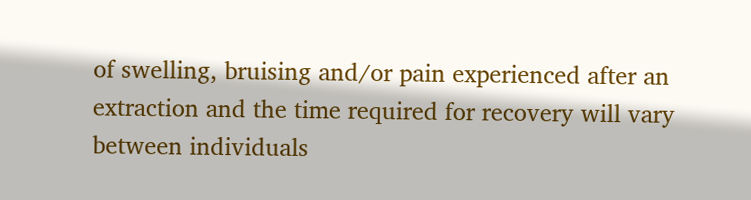of swelling, bruising and/or pain experienced after an extraction and the time required for recovery will vary between individuals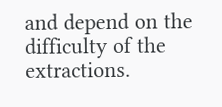and depend on the difficulty of the extractions.